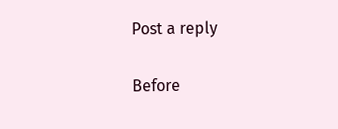Post a reply

Before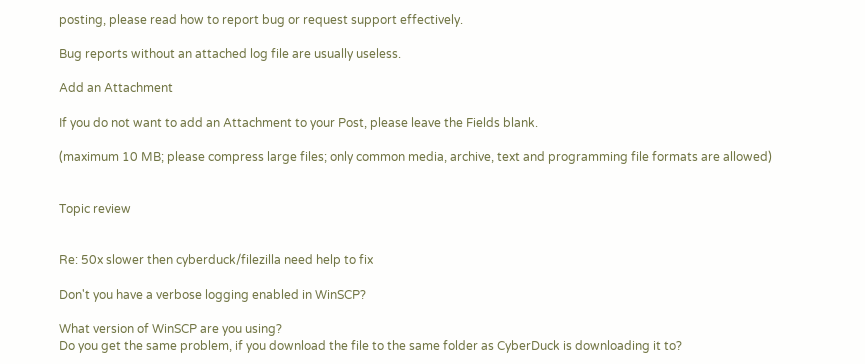posting, please read how to report bug or request support effectively.

Bug reports without an attached log file are usually useless.

Add an Attachment

If you do not want to add an Attachment to your Post, please leave the Fields blank.

(maximum 10 MB; please compress large files; only common media, archive, text and programming file formats are allowed)


Topic review


Re: 50x slower then cyberduck/filezilla need help to fix

Don't you have a verbose logging enabled in WinSCP?

What version of WinSCP are you using?
Do you get the same problem, if you download the file to the same folder as CyberDuck is downloading it to?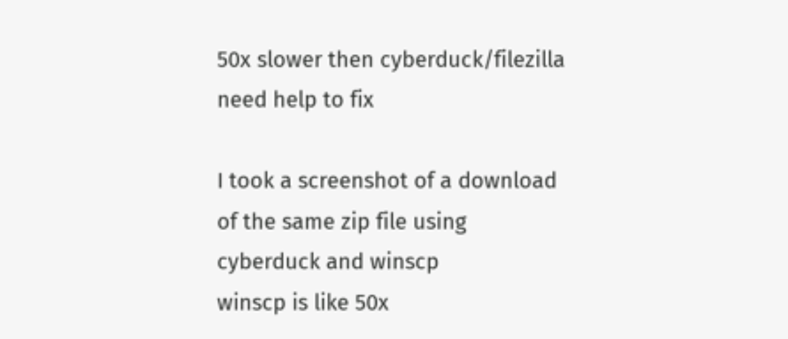50x slower then cyberduck/filezilla need help to fix

I took a screenshot of a download of the same zip file using cyberduck and winscp
winscp is like 50x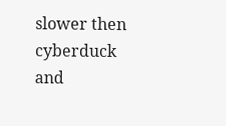slower then cyberduck and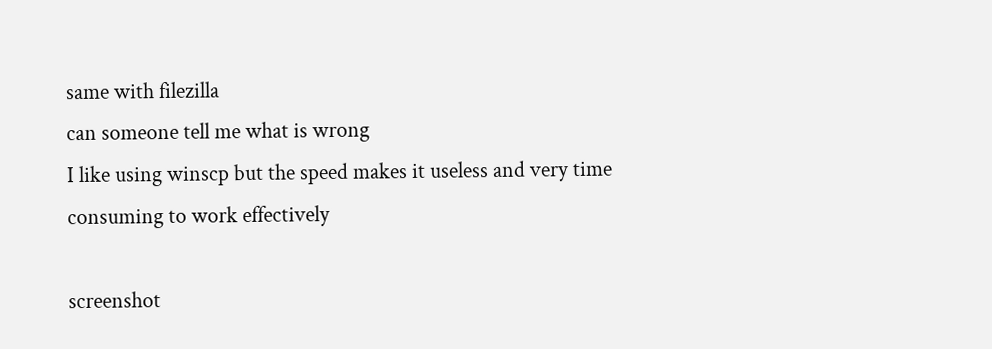same with filezilla
can someone tell me what is wrong
I like using winscp but the speed makes it useless and very time consuming to work effectively

screenshot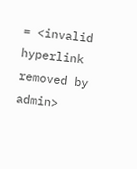= <invalid hyperlink removed by admin>